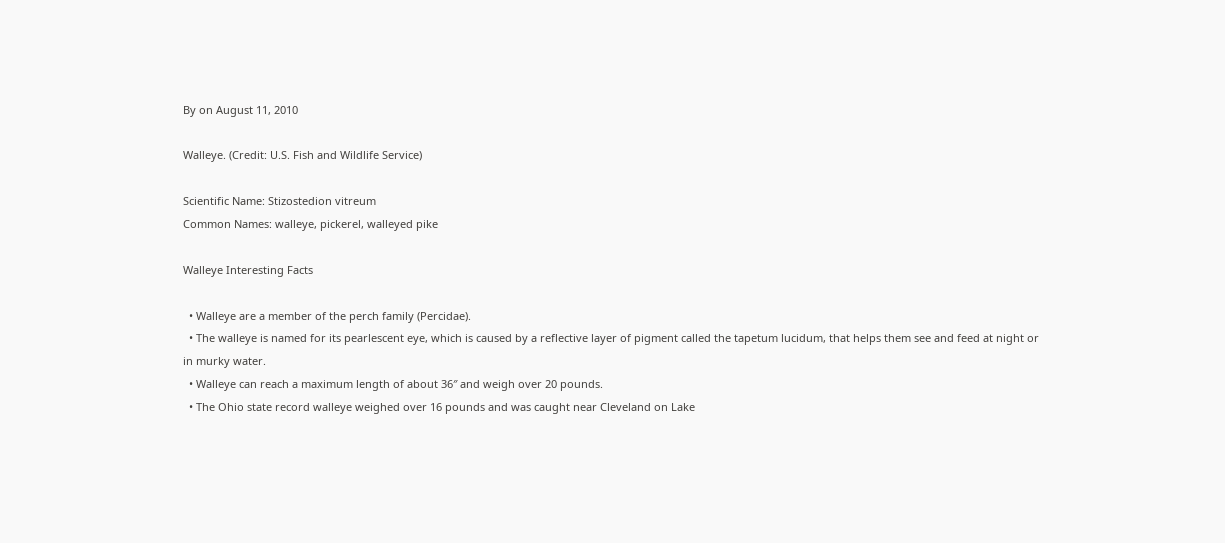By on August 11, 2010

Walleye. (Credit: U.S. Fish and Wildlife Service)

Scientific Name: Stizostedion vitreum
Common Names: walleye, pickerel, walleyed pike

Walleye Interesting Facts

  • Walleye are a member of the perch family (Percidae).
  • The walleye is named for its pearlescent eye, which is caused by a reflective layer of pigment called the tapetum lucidum, that helps them see and feed at night or in murky water.
  • Walleye can reach a maximum length of about 36″ and weigh over 20 pounds.
  • The Ohio state record walleye weighed over 16 pounds and was caught near Cleveland on Lake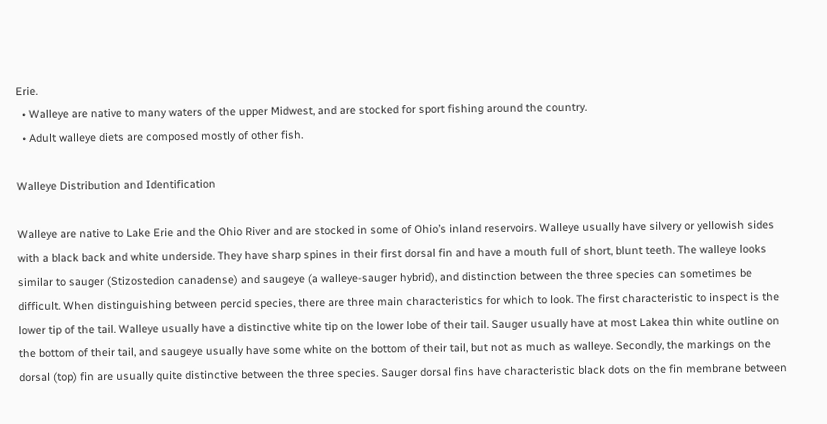Erie.
  • Walleye are native to many waters of the upper Midwest, and are stocked for sport fishing around the country.
  • Adult walleye diets are composed mostly of other fish.

Walleye Distribution and Identification

Walleye are native to Lake Erie and the Ohio River and are stocked in some of Ohio’s inland reservoirs. Walleye usually have silvery or yellowish sides with a black back and white underside. They have sharp spines in their first dorsal fin and have a mouth full of short, blunt teeth. The walleye looks similar to sauger (Stizostedion canadense) and saugeye (a walleye-sauger hybrid), and distinction between the three species can sometimes be difficult. When distinguishing between percid species, there are three main characteristics for which to look. The first characteristic to inspect is the lower tip of the tail. Walleye usually have a distinctive white tip on the lower lobe of their tail. Sauger usually have at most Lakea thin white outline on the bottom of their tail, and saugeye usually have some white on the bottom of their tail, but not as much as walleye. Secondly, the markings on the dorsal (top) fin are usually quite distinctive between the three species. Sauger dorsal fins have characteristic black dots on the fin membrane between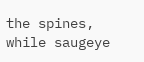the spines, while saugeye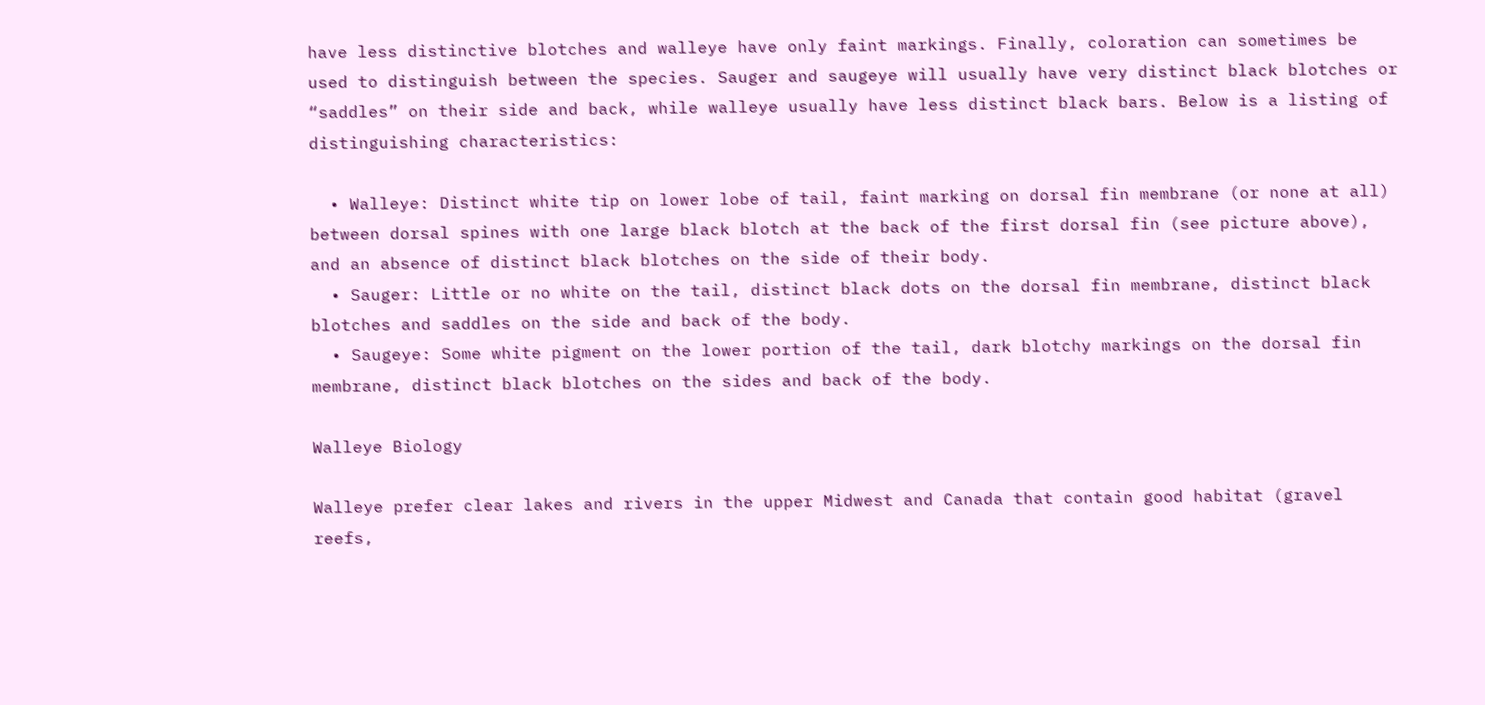have less distinctive blotches and walleye have only faint markings. Finally, coloration can sometimes be used to distinguish between the species. Sauger and saugeye will usually have very distinct black blotches or “saddles” on their side and back, while walleye usually have less distinct black bars. Below is a listing of distinguishing characteristics:

  • Walleye: Distinct white tip on lower lobe of tail, faint marking on dorsal fin membrane (or none at all) between dorsal spines with one large black blotch at the back of the first dorsal fin (see picture above), and an absence of distinct black blotches on the side of their body.
  • Sauger: Little or no white on the tail, distinct black dots on the dorsal fin membrane, distinct black blotches and saddles on the side and back of the body.
  • Saugeye: Some white pigment on the lower portion of the tail, dark blotchy markings on the dorsal fin membrane, distinct black blotches on the sides and back of the body.

Walleye Biology

Walleye prefer clear lakes and rivers in the upper Midwest and Canada that contain good habitat (gravel reefs,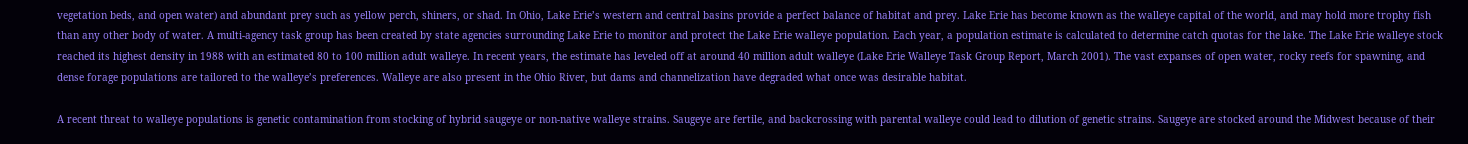vegetation beds, and open water) and abundant prey such as yellow perch, shiners, or shad. In Ohio, Lake Erie’s western and central basins provide a perfect balance of habitat and prey. Lake Erie has become known as the walleye capital of the world, and may hold more trophy fish than any other body of water. A multi-agency task group has been created by state agencies surrounding Lake Erie to monitor and protect the Lake Erie walleye population. Each year, a population estimate is calculated to determine catch quotas for the lake. The Lake Erie walleye stock reached its highest density in 1988 with an estimated 80 to 100 million adult walleye. In recent years, the estimate has leveled off at around 40 million adult walleye (Lake Erie Walleye Task Group Report, March 2001). The vast expanses of open water, rocky reefs for spawning, and dense forage populations are tailored to the walleye’s preferences. Walleye are also present in the Ohio River, but dams and channelization have degraded what once was desirable habitat.

A recent threat to walleye populations is genetic contamination from stocking of hybrid saugeye or non-native walleye strains. Saugeye are fertile, and backcrossing with parental walleye could lead to dilution of genetic strains. Saugeye are stocked around the Midwest because of their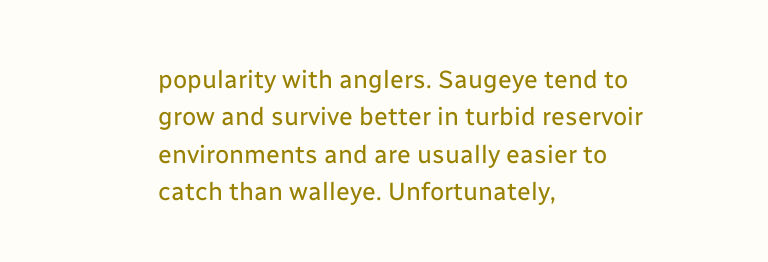popularity with anglers. Saugeye tend to grow and survive better in turbid reservoir environments and are usually easier to catch than walleye. Unfortunately,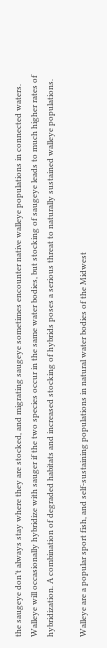the saugeye don’t always stay where they are stocked, and migrating saugeye sometimes encounter native walleye populations in connected waters. Walleye will occasionally hybridize with sauger if the two species occur in the same water bodies, but stocking of saugeye leads to much higher rates of hybridization. A combination of degraded habitats and increased stocking of hybrids poses a serious threat to naturally sustained walleye populations.

Walleye are a popular sport fish, and self-sustaining populations in natural water bodies of the Midwest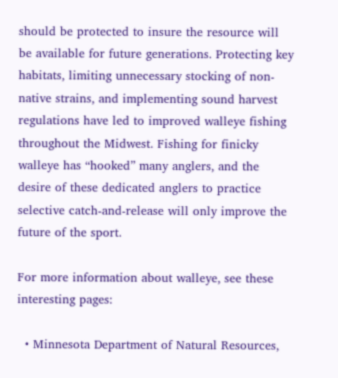should be protected to insure the resource will be available for future generations. Protecting key habitats, limiting unnecessary stocking of non-native strains, and implementing sound harvest regulations have led to improved walleye fishing throughout the Midwest. Fishing for finicky walleye has “hooked” many anglers, and the desire of these dedicated anglers to practice selective catch-and-release will only improve the future of the sport.

For more information about walleye, see these interesting pages:

  • Minnesota Department of Natural Resources,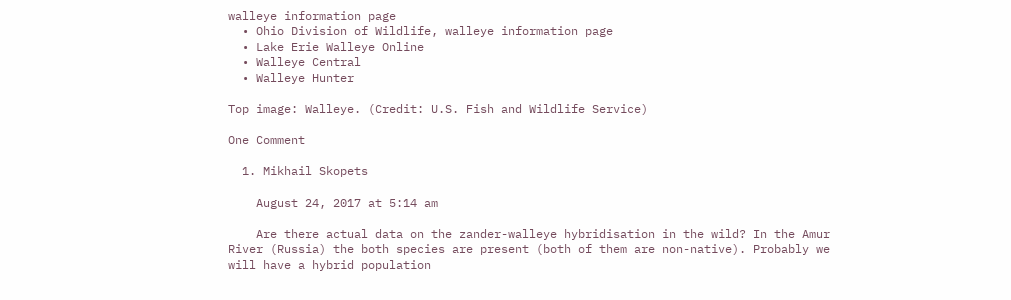walleye information page
  • Ohio Division of Wildlife, walleye information page
  • Lake Erie Walleye Online
  • Walleye Central
  • Walleye Hunter

Top image: Walleye. (Credit: U.S. Fish and Wildlife Service)

One Comment

  1. Mikhail Skopets

    August 24, 2017 at 5:14 am

    Are there actual data on the zander-walleye hybridisation in the wild? In the Amur River (Russia) the both species are present (both of them are non-native). Probably we will have a hybrid population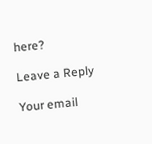here?

Leave a Reply

Your email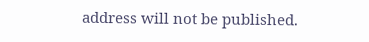address will not be published.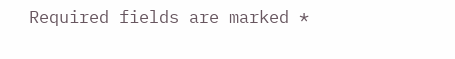Required fields are marked *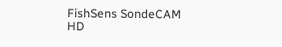FishSens SondeCAM HD